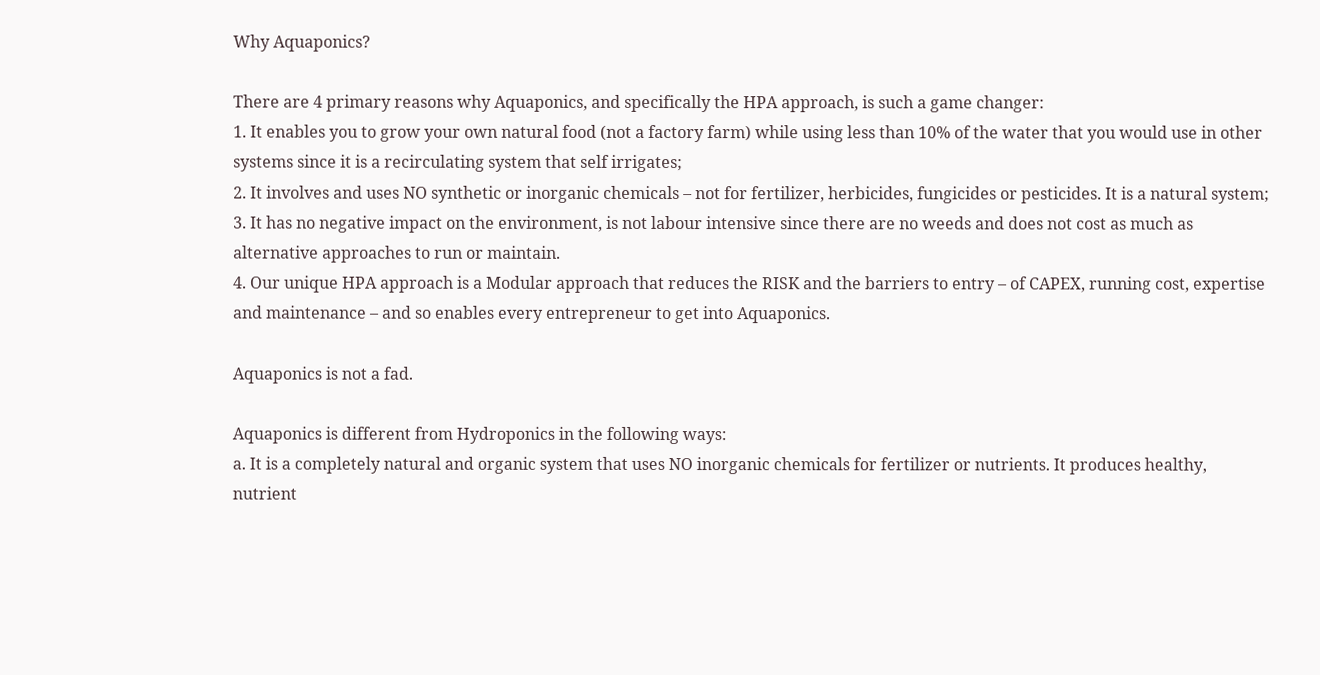Why Aquaponics?

There are 4 primary reasons why Aquaponics, and specifically the HPA approach, is such a game changer:
1. It enables you to grow your own natural food (not a factory farm) while using less than 10% of the water that you would use in other systems since it is a recirculating system that self irrigates;
2. It involves and uses NO synthetic or inorganic chemicals – not for fertilizer, herbicides, fungicides or pesticides. It is a natural system;
3. It has no negative impact on the environment, is not labour intensive since there are no weeds and does not cost as much as alternative approaches to run or maintain.
4. Our unique HPA approach is a Modular approach that reduces the RISK and the barriers to entry – of CAPEX, running cost, expertise and maintenance – and so enables every entrepreneur to get into Aquaponics.

Aquaponics is not a fad.

Aquaponics is different from Hydroponics in the following ways:
a. It is a completely natural and organic system that uses NO inorganic chemicals for fertilizer or nutrients. It produces healthy, nutrient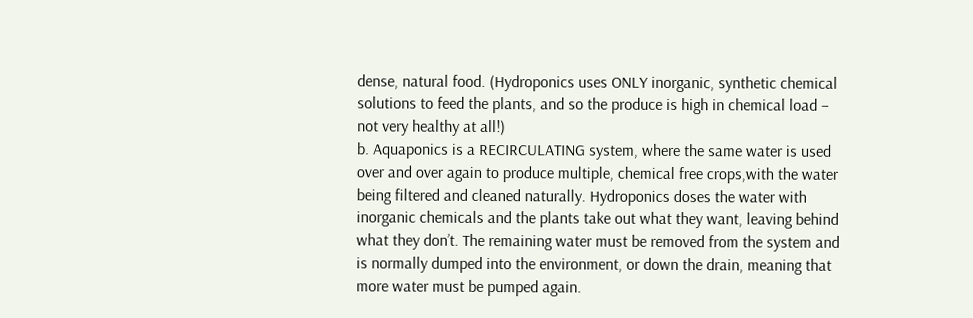dense, natural food. (Hydroponics uses ONLY inorganic, synthetic chemical solutions to feed the plants, and so the produce is high in chemical load – not very healthy at all!)
b. Aquaponics is a RECIRCULATING system, where the same water is used over and over again to produce multiple, chemical free crops,with the water being filtered and cleaned naturally. Hydroponics doses the water with inorganic chemicals and the plants take out what they want, leaving behind what they don’t. The remaining water must be removed from the system and is normally dumped into the environment, or down the drain, meaning that more water must be pumped again.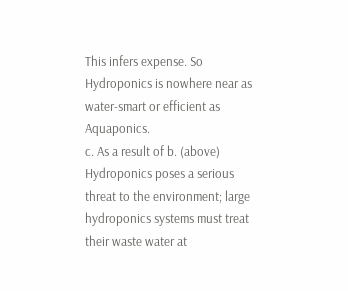This infers expense. So Hydroponics is nowhere near as water-smart or efficient as Aquaponics.
c. As a result of b. (above) Hydroponics poses a serious threat to the environment; large hydroponics systems must treat their waste water at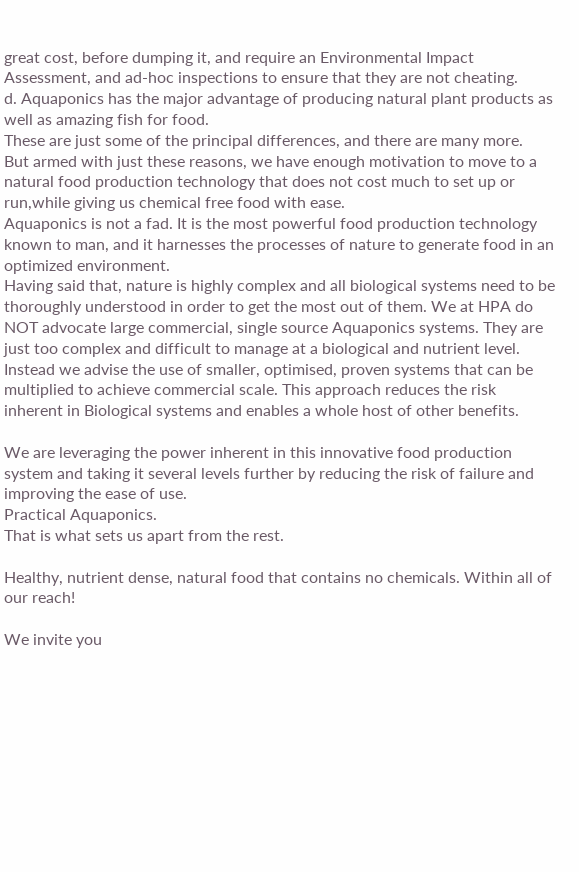great cost, before dumping it, and require an Environmental Impact Assessment, and ad-hoc inspections to ensure that they are not cheating.
d. Aquaponics has the major advantage of producing natural plant products as well as amazing fish for food.
These are just some of the principal differences, and there are many more.
But armed with just these reasons, we have enough motivation to move to a natural food production technology that does not cost much to set up or run,while giving us chemical free food with ease.
Aquaponics is not a fad. It is the most powerful food production technology known to man, and it harnesses the processes of nature to generate food in an optimized environment.
Having said that, nature is highly complex and all biological systems need to be thoroughly understood in order to get the most out of them. We at HPA do NOT advocate large commercial, single source Aquaponics systems. They are just too complex and difficult to manage at a biological and nutrient level. Instead we advise the use of smaller, optimised, proven systems that can be multiplied to achieve commercial scale. This approach reduces the risk inherent in Biological systems and enables a whole host of other benefits.

We are leveraging the power inherent in this innovative food production system and taking it several levels further by reducing the risk of failure and improving the ease of use.
Practical Aquaponics.
That is what sets us apart from the rest.

Healthy, nutrient dense, natural food that contains no chemicals. Within all of our reach!

We invite you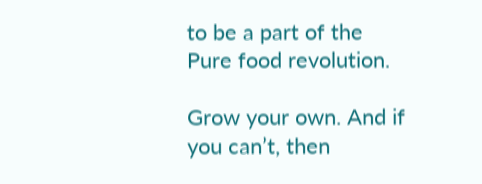to be a part of the Pure food revolution.

Grow your own. And if you can’t, then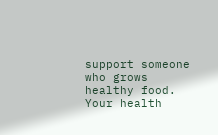support someone who grows healthy food. Your health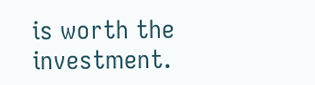is worth the investment.